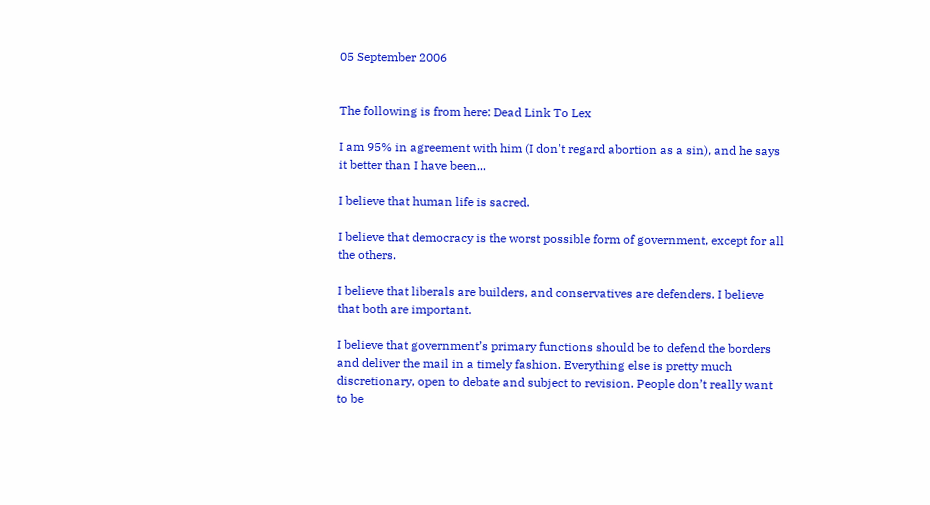05 September 2006


The following is from here: Dead Link To Lex

I am 95% in agreement with him (I don't regard abortion as a sin), and he says it better than I have been...

I believe that human life is sacred.

I believe that democracy is the worst possible form of government, except for all the others.

I believe that liberals are builders, and conservatives are defenders. I believe that both are important.

I believe that government’s primary functions should be to defend the borders and deliver the mail in a timely fashion. Everything else is pretty much discretionary, open to debate and subject to revision. People don’t really want to be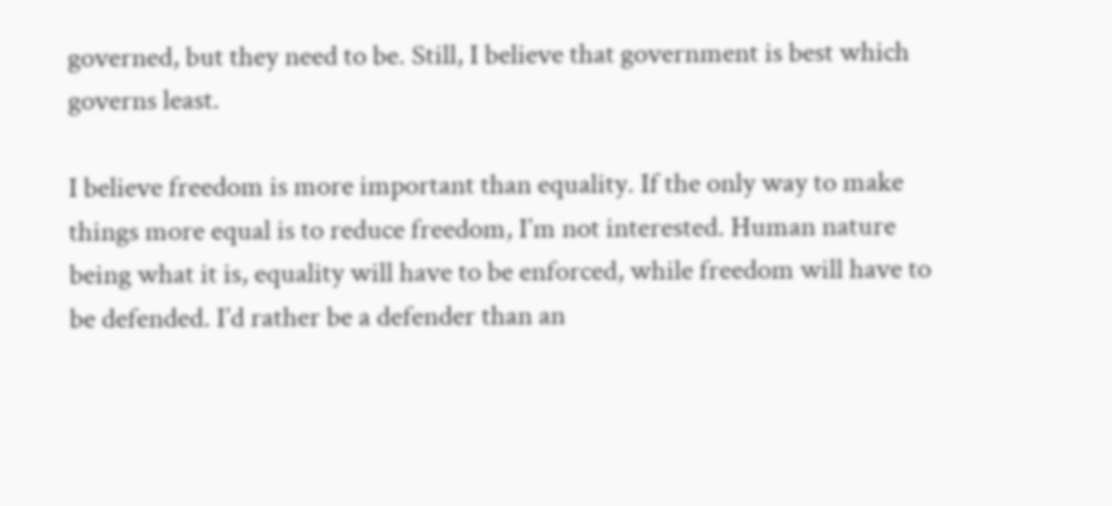governed, but they need to be. Still, I believe that government is best which governs least.

I believe freedom is more important than equality. If the only way to make things more equal is to reduce freedom, I’m not interested. Human nature being what it is, equality will have to be enforced, while freedom will have to be defended. I’d rather be a defender than an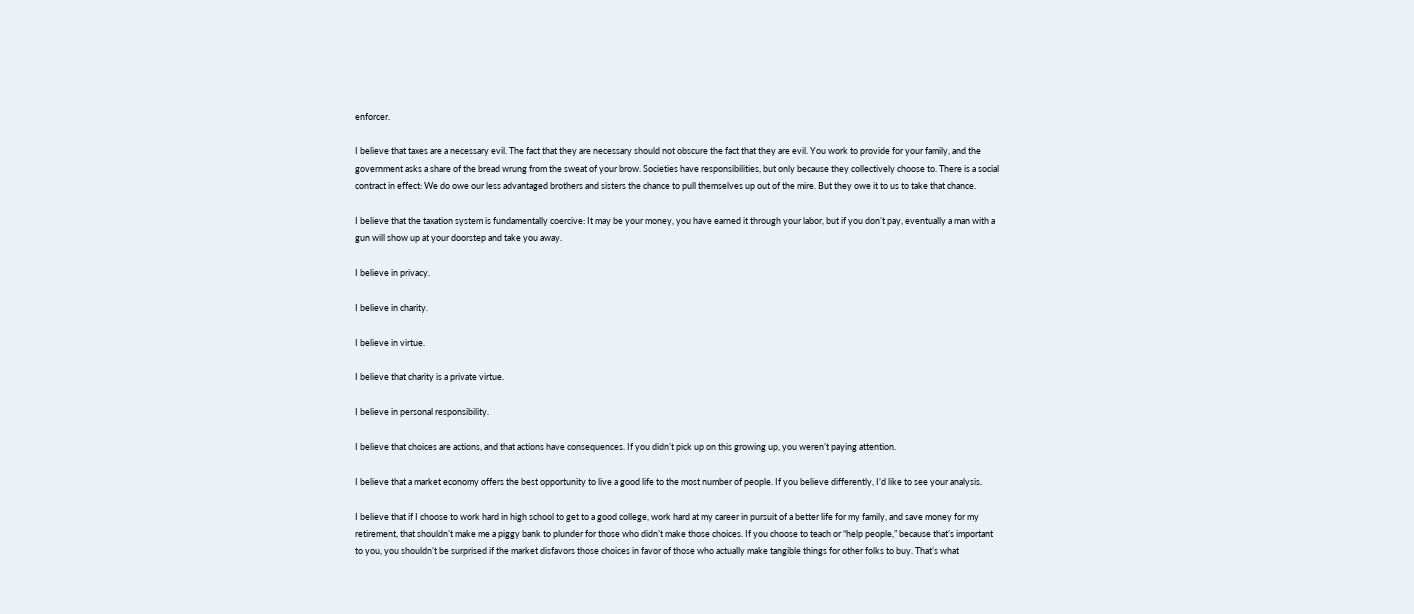enforcer.

I believe that taxes are a necessary evil. The fact that they are necessary should not obscure the fact that they are evil. You work to provide for your family, and the government asks a share of the bread wrung from the sweat of your brow. Societies have responsibilities, but only because they collectively choose to. There is a social contract in effect: We do owe our less advantaged brothers and sisters the chance to pull themselves up out of the mire. But they owe it to us to take that chance.

I believe that the taxation system is fundamentally coercive: It may be your money, you have earned it through your labor, but if you don’t pay, eventually a man with a gun will show up at your doorstep and take you away.

I believe in privacy.

I believe in charity.

I believe in virtue.

I believe that charity is a private virtue.

I believe in personal responsibility.

I believe that choices are actions, and that actions have consequences. If you didn’t pick up on this growing up, you weren’t paying attention.

I believe that a market economy offers the best opportunity to live a good life to the most number of people. If you believe differently, I’d like to see your analysis.

I believe that if I choose to work hard in high school to get to a good college, work hard at my career in pursuit of a better life for my family, and save money for my retirement, that shouldn’t make me a piggy bank to plunder for those who didn’t make those choices. If you choose to teach or “help people,” because that’s important to you, you shouldn’t be surprised if the market disfavors those choices in favor of those who actually make tangible things for other folks to buy. That’s what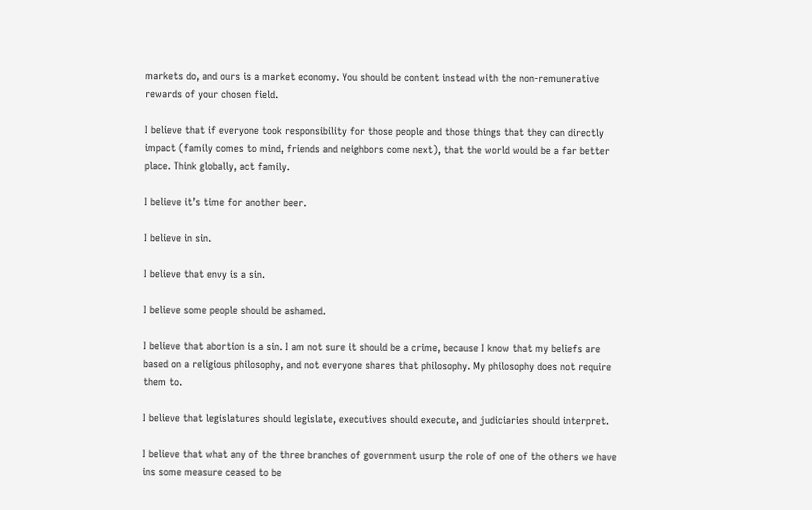markets do, and ours is a market economy. You should be content instead with the non-remunerative rewards of your chosen field.

I believe that if everyone took responsibility for those people and those things that they can directly impact (family comes to mind, friends and neighbors come next), that the world would be a far better place. Think globally, act family.

I believe it’s time for another beer.

I believe in sin.

I believe that envy is a sin.

I believe some people should be ashamed.

I believe that abortion is a sin. I am not sure it should be a crime, because I know that my beliefs are based on a religious philosophy, and not everyone shares that philosophy. My philosophy does not require them to.

I believe that legislatures should legislate, executives should execute, and judiciaries should interpret.

I believe that what any of the three branches of government usurp the role of one of the others we have ins some measure ceased to be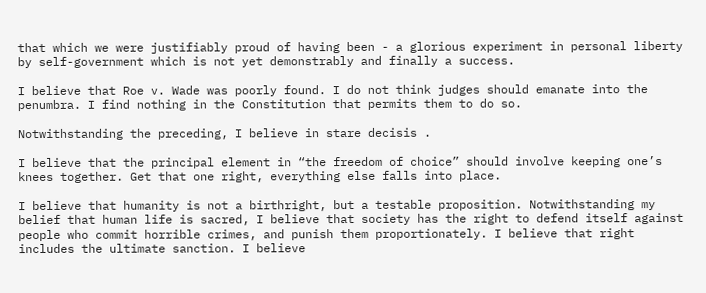that which we were justifiably proud of having been - a glorious experiment in personal liberty by self-government which is not yet demonstrably and finally a success.

I believe that Roe v. Wade was poorly found. I do not think judges should emanate into the penumbra. I find nothing in the Constitution that permits them to do so.

Notwithstanding the preceding, I believe in stare decisis .

I believe that the principal element in “the freedom of choice” should involve keeping one’s knees together. Get that one right, everything else falls into place.

I believe that humanity is not a birthright, but a testable proposition. Notwithstanding my belief that human life is sacred, I believe that society has the right to defend itself against people who commit horrible crimes, and punish them proportionately. I believe that right includes the ultimate sanction. I believe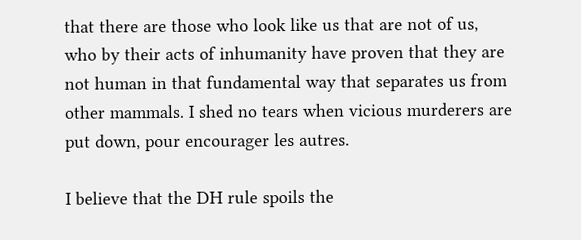that there are those who look like us that are not of us, who by their acts of inhumanity have proven that they are not human in that fundamental way that separates us from other mammals. I shed no tears when vicious murderers are put down, pour encourager les autres.

I believe that the DH rule spoils the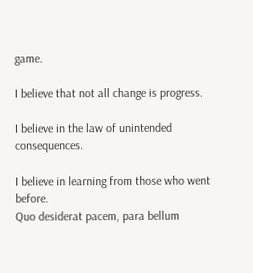game.

I believe that not all change is progress.

I believe in the law of unintended consequences.

I believe in learning from those who went before.
Quo desiderat pacem, para bellum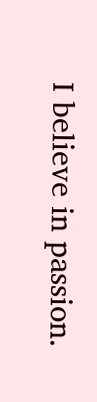I believe in passion.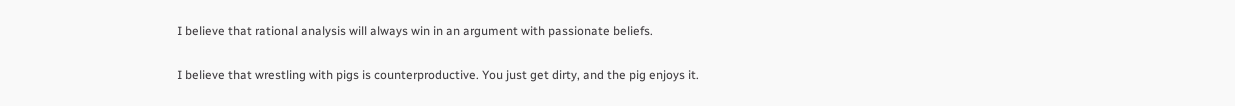I believe that rational analysis will always win in an argument with passionate beliefs.

I believe that wrestling with pigs is counterproductive. You just get dirty, and the pig enjoys it.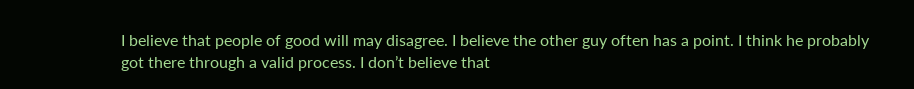I believe that people of good will may disagree. I believe the other guy often has a point. I think he probably got there through a valid process. I don’t believe that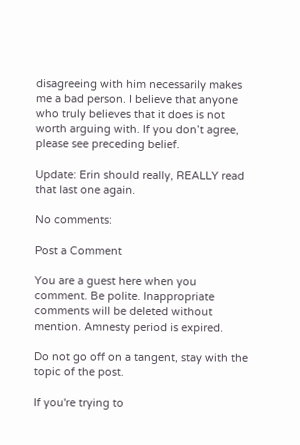disagreeing with him necessarily makes me a bad person. I believe that anyone who truly believes that it does is not worth arguing with. If you don’t agree, please see preceding belief.

Update: Erin should really, REALLY read that last one again.

No comments:

Post a Comment

You are a guest here when you comment. Be polite. Inappropriate comments will be deleted without mention. Amnesty period is expired.

Do not go off on a tangent, stay with the topic of the post.

If you're trying to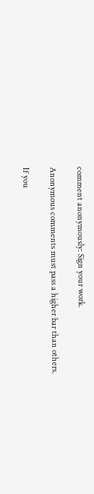comment anonymously: Sign your work.

Anonymous comments must pass a higher bar than others.

If you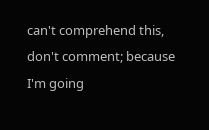can't comprehend this, don't comment; because I'm going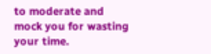to moderate and mock you for wasting your time.